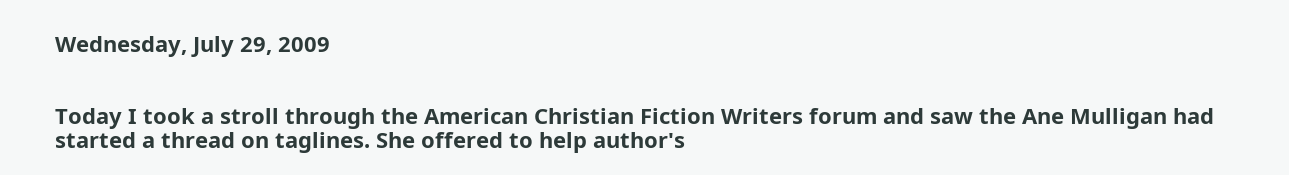Wednesday, July 29, 2009


Today I took a stroll through the American Christian Fiction Writers forum and saw the Ane Mulligan had started a thread on taglines. She offered to help author's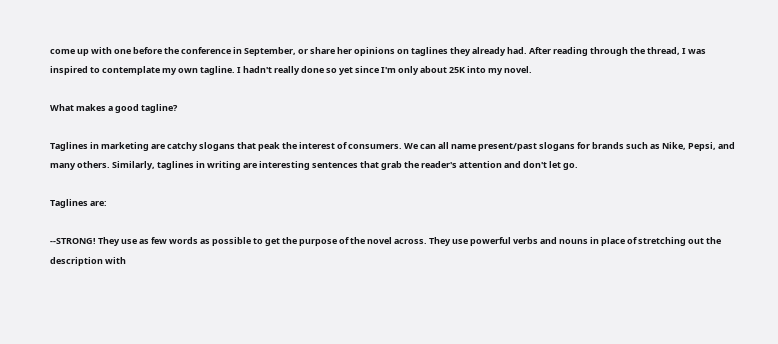come up with one before the conference in September, or share her opinions on taglines they already had. After reading through the thread, I was inspired to contemplate my own tagline. I hadn't really done so yet since I'm only about 25K into my novel.

What makes a good tagline?

Taglines in marketing are catchy slogans that peak the interest of consumers. We can all name present/past slogans for brands such as Nike, Pepsi, and many others. Similarly, taglines in writing are interesting sentences that grab the reader's attention and don't let go.

Taglines are:

--STRONG! They use as few words as possible to get the purpose of the novel across. They use powerful verbs and nouns in place of stretching out the description with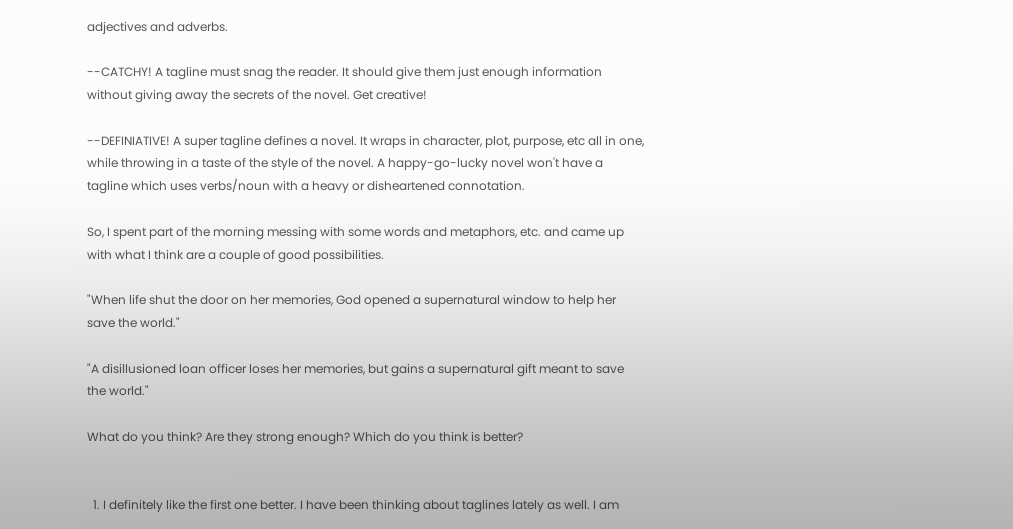adjectives and adverbs.

--CATCHY! A tagline must snag the reader. It should give them just enough information without giving away the secrets of the novel. Get creative!

--DEFINIATIVE! A super tagline defines a novel. It wraps in character, plot, purpose, etc all in one, while throwing in a taste of the style of the novel. A happy-go-lucky novel won't have a tagline which uses verbs/noun with a heavy or disheartened connotation.

So, I spent part of the morning messing with some words and metaphors, etc. and came up with what I think are a couple of good possibilities.

"When life shut the door on her memories, God opened a supernatural window to help her save the world."

"A disillusioned loan officer loses her memories, but gains a supernatural gift meant to save the world."

What do you think? Are they strong enough? Which do you think is better?


  1. I definitely like the first one better. I have been thinking about taglines lately as well. I am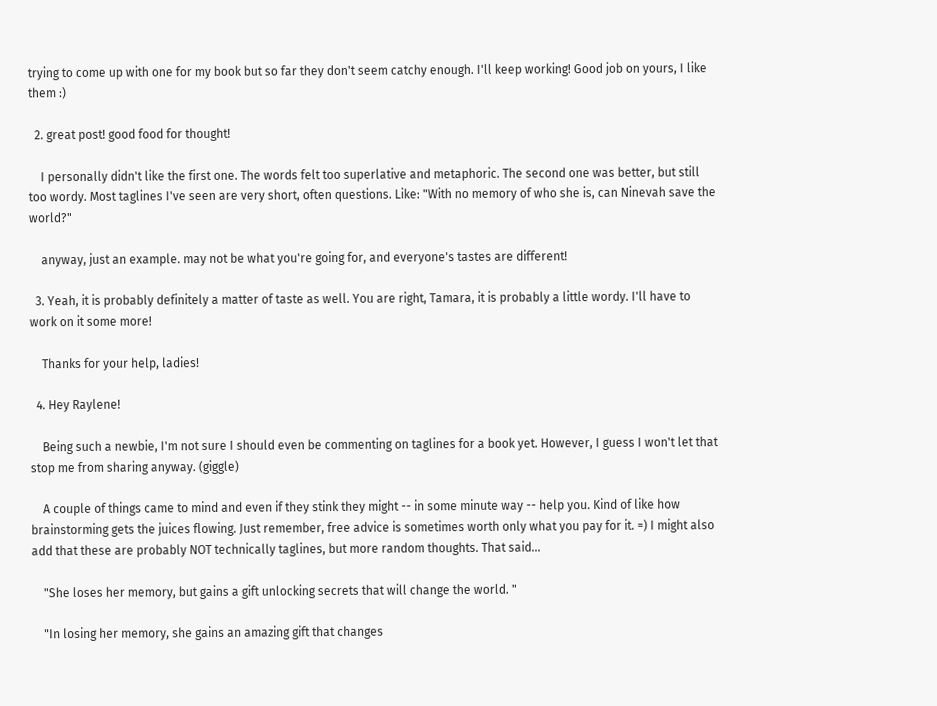trying to come up with one for my book but so far they don't seem catchy enough. I'll keep working! Good job on yours, I like them :)

  2. great post! good food for thought!

    I personally didn't like the first one. The words felt too superlative and metaphoric. The second one was better, but still too wordy. Most taglines I've seen are very short, often questions. Like: "With no memory of who she is, can Ninevah save the world?"

    anyway, just an example. may not be what you're going for, and everyone's tastes are different!

  3. Yeah, it is probably definitely a matter of taste as well. You are right, Tamara, it is probably a little wordy. I'll have to work on it some more!

    Thanks for your help, ladies!

  4. Hey Raylene!

    Being such a newbie, I'm not sure I should even be commenting on taglines for a book yet. However, I guess I won't let that stop me from sharing anyway. (giggle)

    A couple of things came to mind and even if they stink they might -- in some minute way -- help you. Kind of like how brainstorming gets the juices flowing. Just remember, free advice is sometimes worth only what you pay for it. =) I might also add that these are probably NOT technically taglines, but more random thoughts. That said...

    "She loses her memory, but gains a gift unlocking secrets that will change the world. "

    "In losing her memory, she gains an amazing gift that changes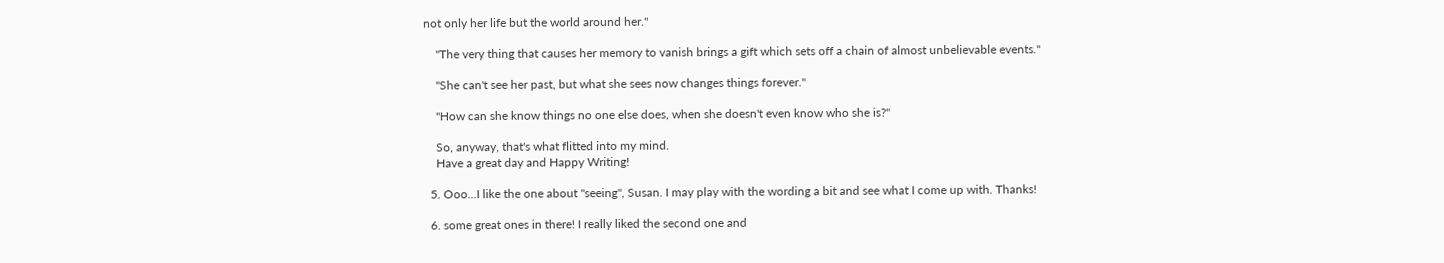not only her life but the world around her."

    "The very thing that causes her memory to vanish brings a gift which sets off a chain of almost unbelievable events."

    "She can't see her past, but what she sees now changes things forever."

    "How can she know things no one else does, when she doesn't even know who she is?"

    So, anyway, that's what flitted into my mind.
    Have a great day and Happy Writing!

  5. Ooo...I like the one about "seeing", Susan. I may play with the wording a bit and see what I come up with. Thanks!

  6. some great ones in there! I really liked the second one and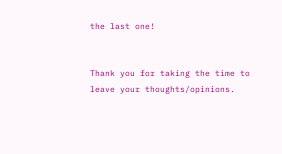the last one!


Thank you for taking the time to leave your thoughts/opinions.